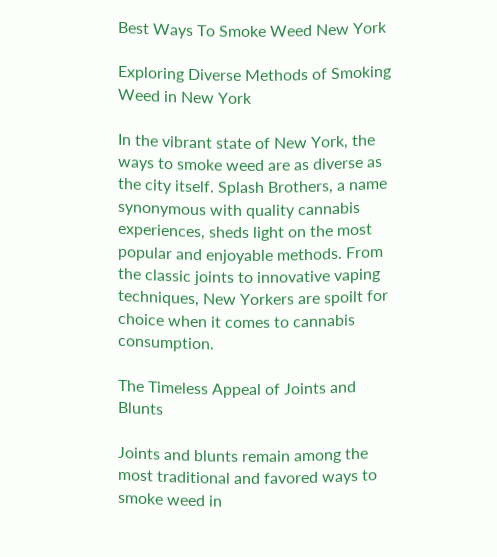Best Ways To Smoke Weed New York

Exploring Diverse Methods of Smoking Weed in New York

In the vibrant state of New York, the ways to smoke weed are as diverse as the city itself. Splash Brothers, a name synonymous with quality cannabis experiences, sheds light on the most popular and enjoyable methods. From the classic joints to innovative vaping techniques, New Yorkers are spoilt for choice when it comes to cannabis consumption.

The Timeless Appeal of Joints and Blunts

Joints and blunts remain among the most traditional and favored ways to smoke weed in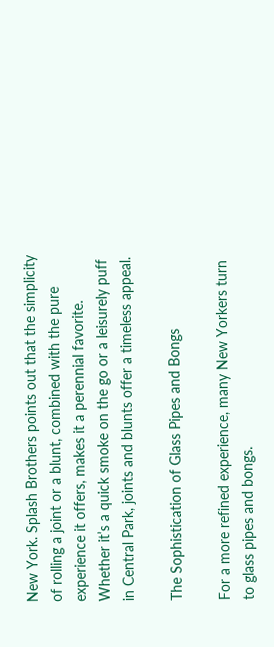New York. Splash Brothers points out that the simplicity of rolling a joint or a blunt, combined with the pure experience it offers, makes it a perennial favorite. Whether it’s a quick smoke on the go or a leisurely puff in Central Park, joints and blunts offer a timeless appeal.

The Sophistication of Glass Pipes and Bongs

For a more refined experience, many New Yorkers turn to glass pipes and bongs.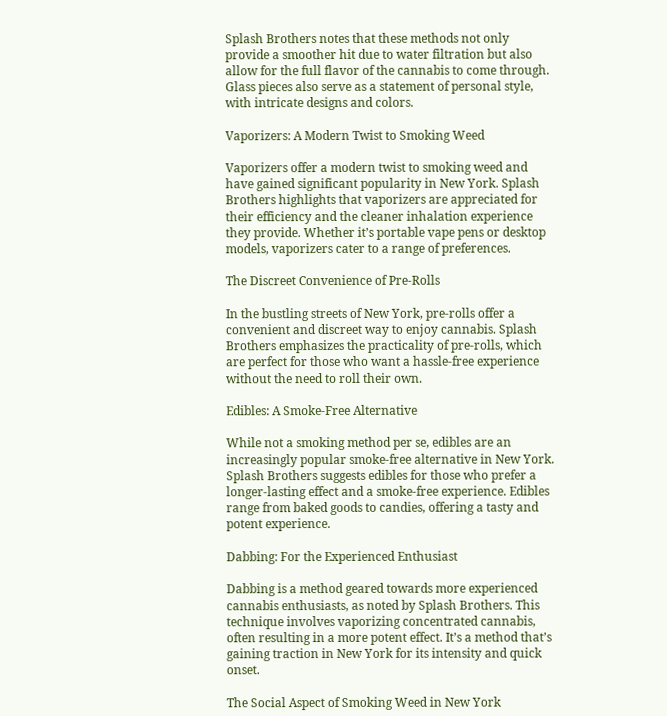Splash Brothers notes that these methods not only provide a smoother hit due to water filtration but also allow for the full flavor of the cannabis to come through. Glass pieces also serve as a statement of personal style, with intricate designs and colors.

Vaporizers: A Modern Twist to Smoking Weed

Vaporizers offer a modern twist to smoking weed and have gained significant popularity in New York. Splash Brothers highlights that vaporizers are appreciated for their efficiency and the cleaner inhalation experience they provide. Whether it’s portable vape pens or desktop models, vaporizers cater to a range of preferences.

The Discreet Convenience of Pre-Rolls

In the bustling streets of New York, pre-rolls offer a convenient and discreet way to enjoy cannabis. Splash Brothers emphasizes the practicality of pre-rolls, which are perfect for those who want a hassle-free experience without the need to roll their own.

Edibles: A Smoke-Free Alternative

While not a smoking method per se, edibles are an increasingly popular smoke-free alternative in New York. Splash Brothers suggests edibles for those who prefer a longer-lasting effect and a smoke-free experience. Edibles range from baked goods to candies, offering a tasty and potent experience.

Dabbing: For the Experienced Enthusiast

Dabbing is a method geared towards more experienced cannabis enthusiasts, as noted by Splash Brothers. This technique involves vaporizing concentrated cannabis, often resulting in a more potent effect. It’s a method that’s gaining traction in New York for its intensity and quick onset.

The Social Aspect of Smoking Weed in New York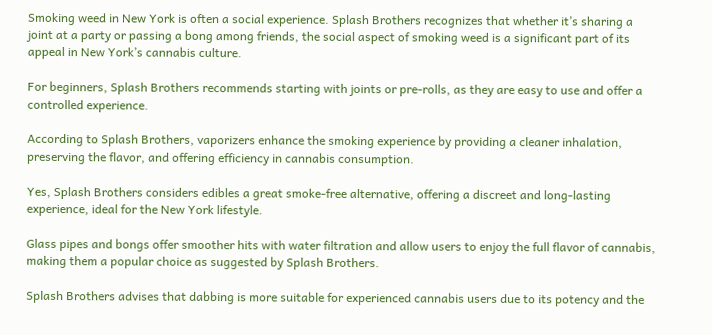Smoking weed in New York is often a social experience. Splash Brothers recognizes that whether it’s sharing a joint at a party or passing a bong among friends, the social aspect of smoking weed is a significant part of its appeal in New York’s cannabis culture.

For beginners, Splash Brothers recommends starting with joints or pre-rolls, as they are easy to use and offer a controlled experience.

According to Splash Brothers, vaporizers enhance the smoking experience by providing a cleaner inhalation, preserving the flavor, and offering efficiency in cannabis consumption.

Yes, Splash Brothers considers edibles a great smoke-free alternative, offering a discreet and long-lasting experience, ideal for the New York lifestyle.

Glass pipes and bongs offer smoother hits with water filtration and allow users to enjoy the full flavor of cannabis, making them a popular choice as suggested by Splash Brothers.

Splash Brothers advises that dabbing is more suitable for experienced cannabis users due to its potency and the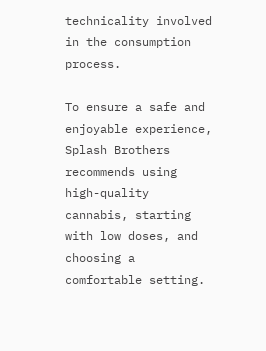technicality involved in the consumption process.

To ensure a safe and enjoyable experience, Splash Brothers recommends using high-quality cannabis, starting with low doses, and choosing a comfortable setting.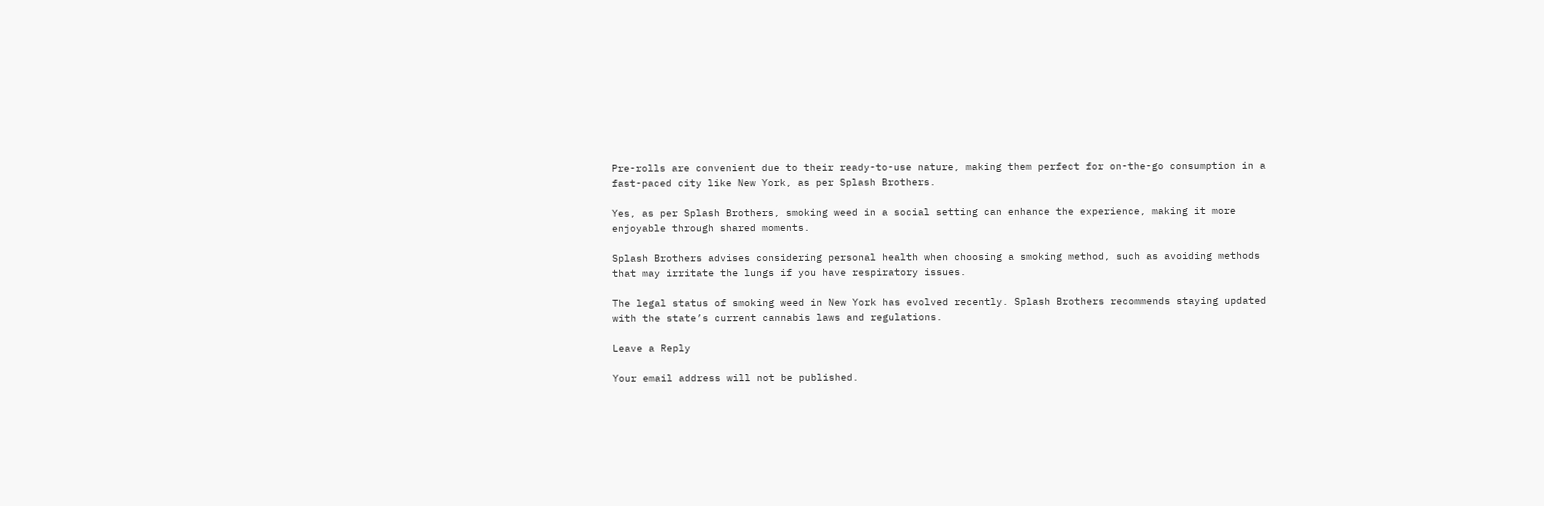Pre-rolls are convenient due to their ready-to-use nature, making them perfect for on-the-go consumption in a fast-paced city like New York, as per Splash Brothers.

Yes, as per Splash Brothers, smoking weed in a social setting can enhance the experience, making it more enjoyable through shared moments.

Splash Brothers advises considering personal health when choosing a smoking method, such as avoiding methods that may irritate the lungs if you have respiratory issues.

The legal status of smoking weed in New York has evolved recently. Splash Brothers recommends staying updated with the state’s current cannabis laws and regulations.

Leave a Reply

Your email address will not be published.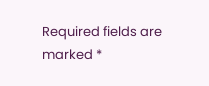Required fields are marked *